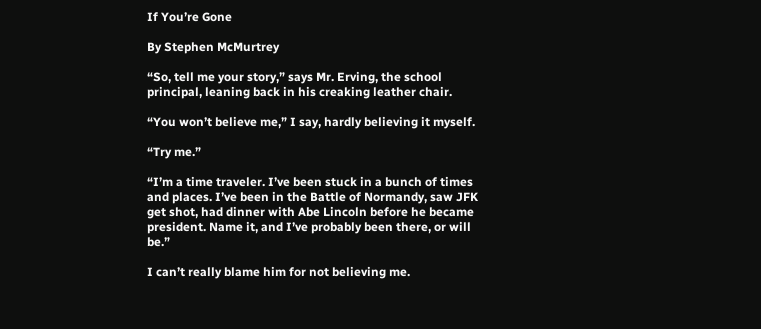If You’re Gone

By Stephen McMurtrey

“So, tell me your story,” says Mr. Erving, the school principal, leaning back in his creaking leather chair.

“You won’t believe me,” I say, hardly believing it myself.

“Try me.”

“I’m a time traveler. I’ve been stuck in a bunch of times and places. I’ve been in the Battle of Normandy, saw JFK get shot, had dinner with Abe Lincoln before he became president. Name it, and I’ve probably been there, or will be.”

I can’t really blame him for not believing me.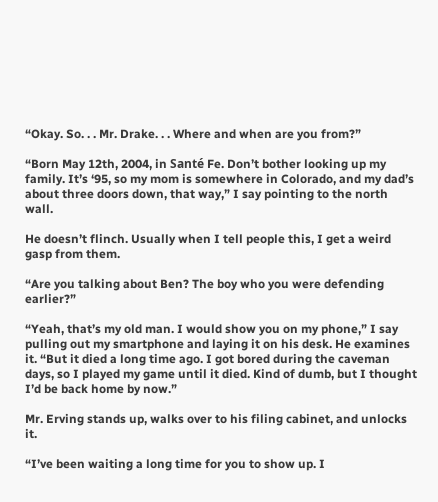“Okay. So. . . Mr. Drake. . . Where and when are you from?”

“Born May 12th, 2004, in Santé Fe. Don’t bother looking up my family. It’s ‘95, so my mom is somewhere in Colorado, and my dad’s about three doors down, that way,” I say pointing to the north wall.

He doesn’t flinch. Usually when I tell people this, I get a weird gasp from them.

“Are you talking about Ben? The boy who you were defending earlier?”

“Yeah, that’s my old man. I would show you on my phone,” I say pulling out my smartphone and laying it on his desk. He examines it. “But it died a long time ago. I got bored during the caveman days, so I played my game until it died. Kind of dumb, but I thought I’d be back home by now.”

Mr. Erving stands up, walks over to his filing cabinet, and unlocks it.

“I’ve been waiting a long time for you to show up. I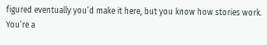figured eventually you’d make it here, but you know how stories work. You’re a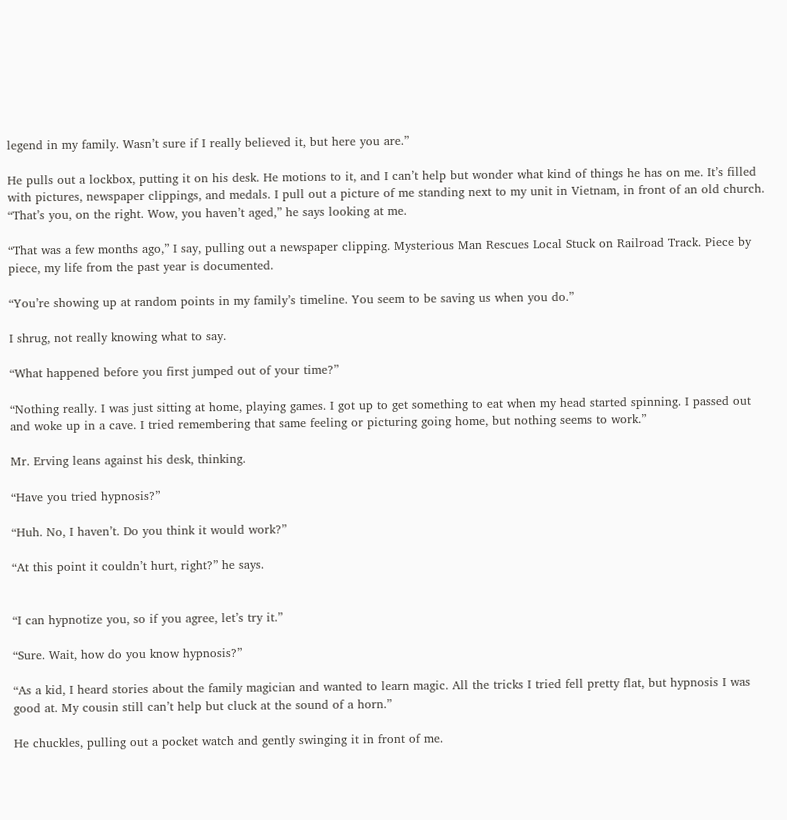legend in my family. Wasn’t sure if I really believed it, but here you are.”

He pulls out a lockbox, putting it on his desk. He motions to it, and I can’t help but wonder what kind of things he has on me. It’s filled with pictures, newspaper clippings, and medals. I pull out a picture of me standing next to my unit in Vietnam, in front of an old church. “That’s you, on the right. Wow, you haven’t aged,” he says looking at me.

“That was a few months ago,” I say, pulling out a newspaper clipping. Mysterious Man Rescues Local Stuck on Railroad Track. Piece by piece, my life from the past year is documented.

“You’re showing up at random points in my family’s timeline. You seem to be saving us when you do.”

I shrug, not really knowing what to say.

“What happened before you first jumped out of your time?”

“Nothing really. I was just sitting at home, playing games. I got up to get something to eat when my head started spinning. I passed out and woke up in a cave. I tried remembering that same feeling or picturing going home, but nothing seems to work.”

Mr. Erving leans against his desk, thinking.

“Have you tried hypnosis?”

“Huh. No, I haven’t. Do you think it would work?”

“At this point it couldn’t hurt, right?” he says.


“I can hypnotize you, so if you agree, let’s try it.”

“Sure. Wait, how do you know hypnosis?”

“As a kid, I heard stories about the family magician and wanted to learn magic. All the tricks I tried fell pretty flat, but hypnosis I was good at. My cousin still can’t help but cluck at the sound of a horn.”

He chuckles, pulling out a pocket watch and gently swinging it in front of me.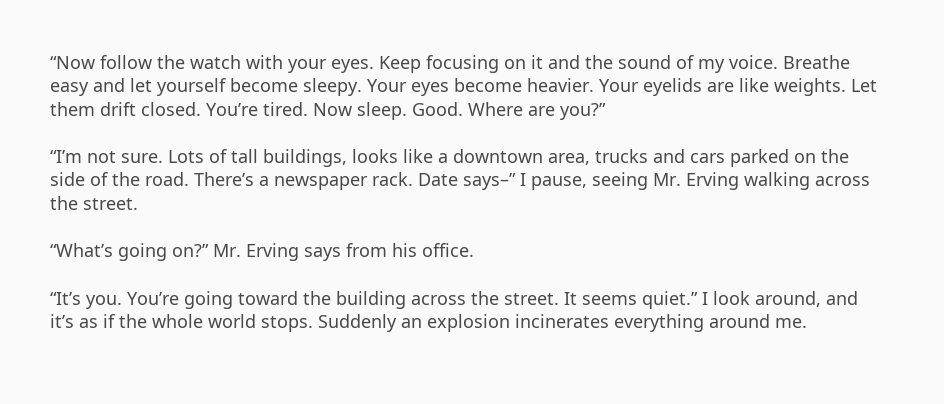“Now follow the watch with your eyes. Keep focusing on it and the sound of my voice. Breathe easy and let yourself become sleepy. Your eyes become heavier. Your eyelids are like weights. Let them drift closed. You’re tired. Now sleep. Good. Where are you?”

“I’m not sure. Lots of tall buildings, looks like a downtown area, trucks and cars parked on the side of the road. There’s a newspaper rack. Date says–” I pause, seeing Mr. Erving walking across the street.

“What’s going on?” Mr. Erving says from his office.

“It’s you. You’re going toward the building across the street. It seems quiet.” I look around, and it’s as if the whole world stops. Suddenly an explosion incinerates everything around me.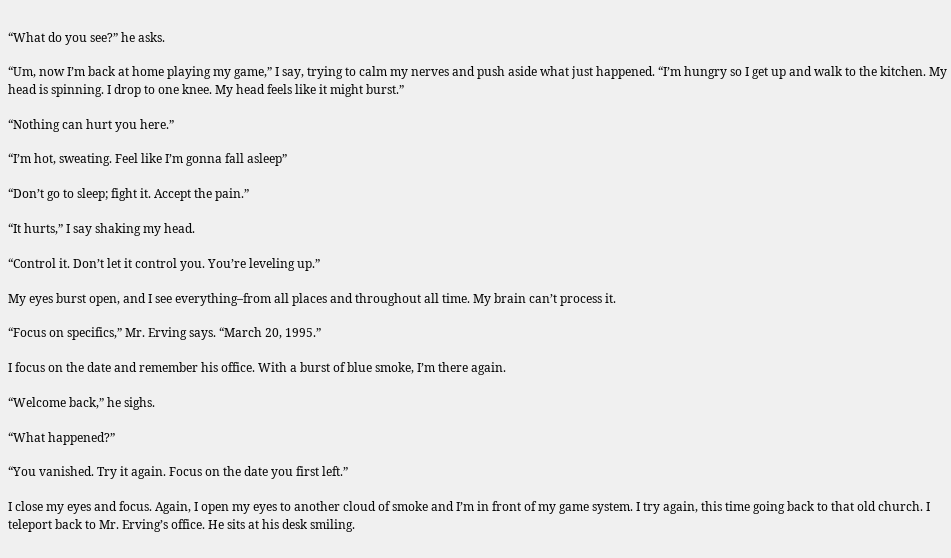“What do you see?” he asks.

“Um, now I’m back at home playing my game,” I say, trying to calm my nerves and push aside what just happened. “I’m hungry so I get up and walk to the kitchen. My head is spinning. I drop to one knee. My head feels like it might burst.”

“Nothing can hurt you here.”

“I’m hot, sweating. Feel like I’m gonna fall asleep”

“Don’t go to sleep; fight it. Accept the pain.”

“It hurts,” I say shaking my head.

“Control it. Don’t let it control you. You’re leveling up.”

My eyes burst open, and I see everything–from all places and throughout all time. My brain can’t process it.

“Focus on specifics,” Mr. Erving says. “March 20, 1995.”

I focus on the date and remember his office. With a burst of blue smoke, I’m there again.

“Welcome back,” he sighs.

“What happened?”

“You vanished. Try it again. Focus on the date you first left.”

I close my eyes and focus. Again, I open my eyes to another cloud of smoke and I’m in front of my game system. I try again, this time going back to that old church. I teleport back to Mr. Erving’s office. He sits at his desk smiling.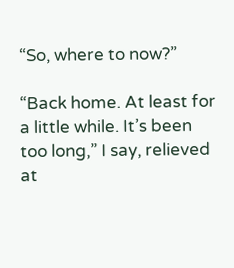“So, where to now?”

“Back home. At least for a little while. It’s been too long,” I say, relieved at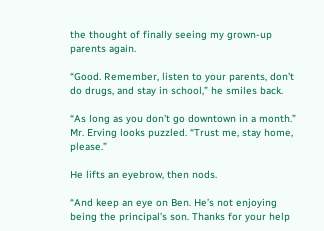the thought of finally seeing my grown-up parents again.

“Good. Remember, listen to your parents, don’t do drugs, and stay in school,” he smiles back.

“As long as you don’t go downtown in a month.” Mr. Erving looks puzzled. “Trust me, stay home, please.”

He lifts an eyebrow, then nods.

“And keep an eye on Ben. He’s not enjoying being the principal’s son. Thanks for your help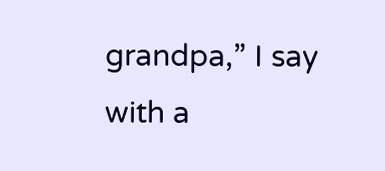grandpa,” I say with a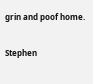grin and poof home.

Stephen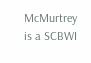McMurtrey is a SCBWI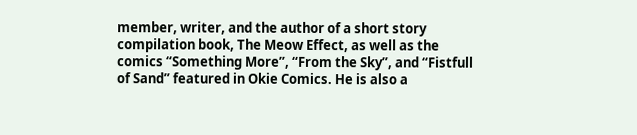member, writer, and the author of a short story compilation book, The Meow Effect, as well as the comics “Something More”, “From the Sky”, and “Fistfull of Sand” featured in Okie Comics. He is also a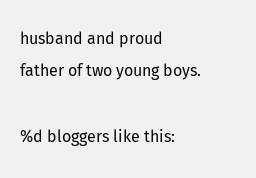husband and proud father of two young boys.

%d bloggers like this: